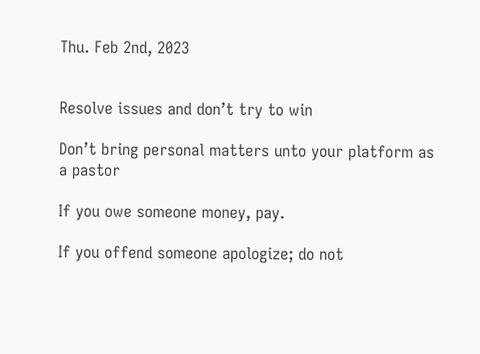Thu. Feb 2nd, 2023


Resolve issues and don’t try to win

Don’t bring personal matters unto your platform as a pastor

If you owe someone money, pay.

If you offend someone apologize; do not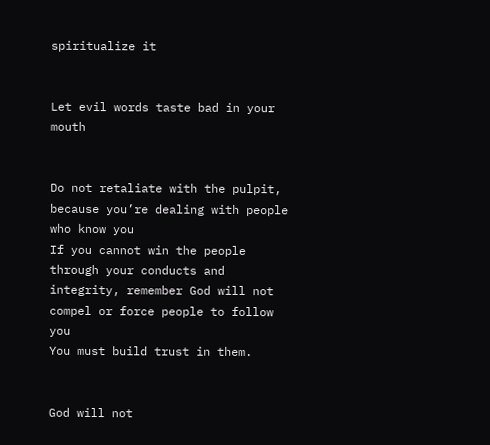spiritualize it


Let evil words taste bad in your mouth


Do not retaliate with the pulpit, because you’re dealing with people who know you
If you cannot win the people through your conducts and integrity, remember God will not compel or force people to follow you
You must build trust in them.


God will not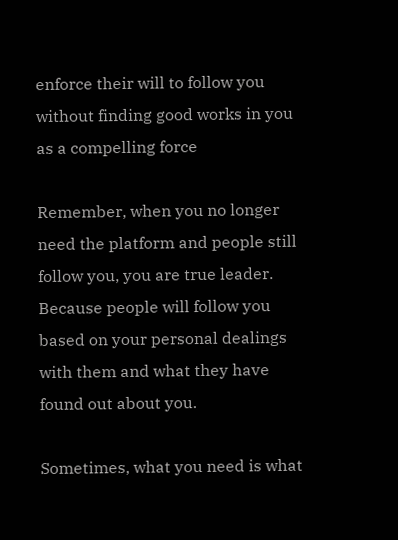enforce their will to follow you without finding good works in you as a compelling force

Remember, when you no longer need the platform and people still follow you, you are true leader. Because people will follow you based on your personal dealings with them and what they have found out about you.

Sometimes, what you need is what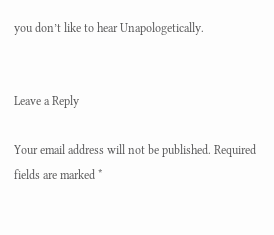you don’t like to hear Unapologetically.


Leave a Reply

Your email address will not be published. Required fields are marked *